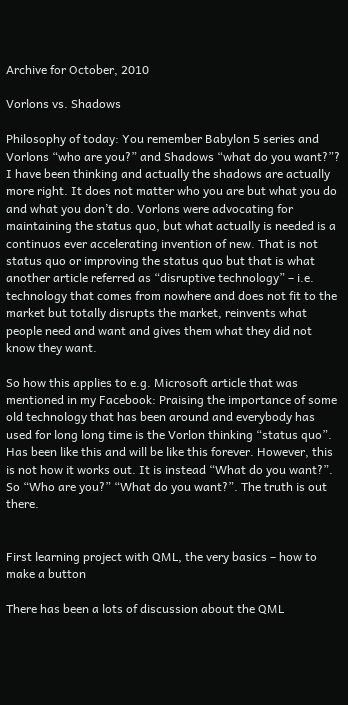Archive for October, 2010

Vorlons vs. Shadows

Philosophy of today: You remember Babylon 5 series and Vorlons “who are you?” and Shadows “what do you want?”? I have been thinking and actually the shadows are actually more right. It does not matter who you are but what you do and what you don’t do. Vorlons were advocating for maintaining the status quo, but what actually is needed is a continuos ever accelerating invention of new. That is not status quo or improving the status quo but that is what another article referred as “disruptive technology” – i.e. technology that comes from nowhere and does not fit to the market but totally disrupts the market, reinvents what people need and want and gives them what they did not know they want.

So how this applies to e.g. Microsoft article that was mentioned in my Facebook: Praising the importance of some old technology that has been around and everybody has used for long long time is the Vorlon thinking “status quo”. Has been like this and will be like this forever. However, this is not how it works out. It is instead “What do you want?”. So “Who are you?” “What do you want?”. The truth is out there.


First learning project with QML, the very basics – how to make a button

There has been a lots of discussion about the QML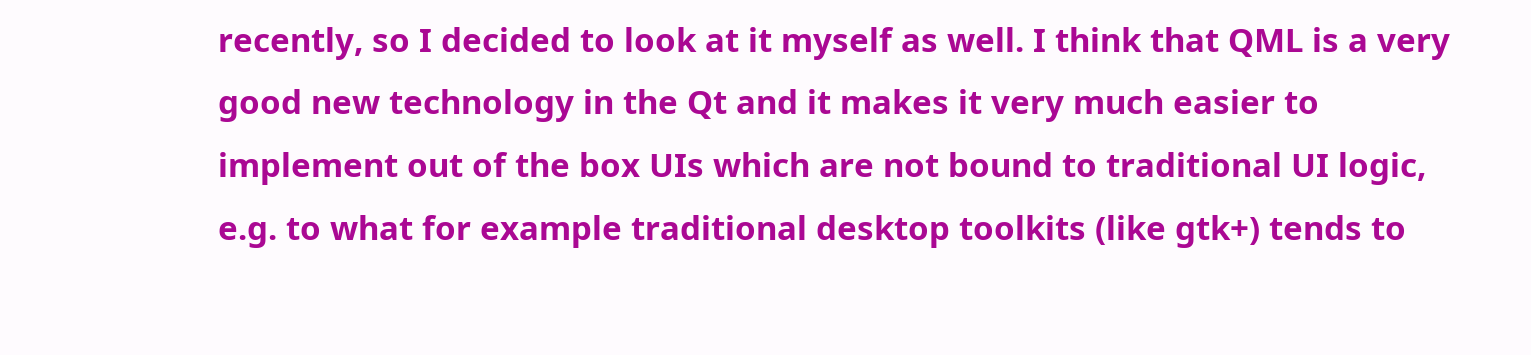recently, so I decided to look at it myself as well. I think that QML is a very good new technology in the Qt and it makes it very much easier to implement out of the box UIs which are not bound to traditional UI logic, e.g. to what for example traditional desktop toolkits (like gtk+) tends to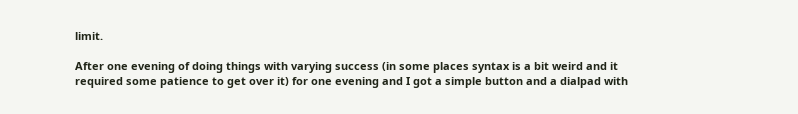limit.

After one evening of doing things with varying success (in some places syntax is a bit weird and it required some patience to get over it) for one evening and I got a simple button and a dialpad with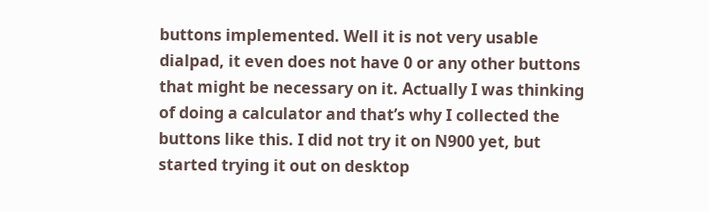buttons implemented. Well it is not very usable dialpad, it even does not have 0 or any other buttons that might be necessary on it. Actually I was thinking of doing a calculator and that’s why I collected the buttons like this. I did not try it on N900 yet, but started trying it out on desktop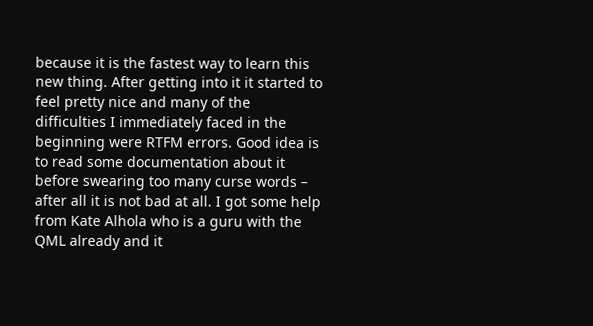because it is the fastest way to learn this new thing. After getting into it it started to feel pretty nice and many of the difficulties I immediately faced in the beginning were RTFM errors. Good idea is to read some documentation about it before swearing too many curse words – after all it is not bad at all. I got some help from Kate Alhola who is a guru with the QML already and it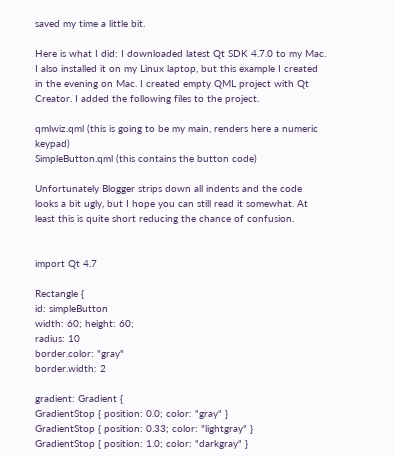saved my time a little bit.

Here is what I did: I downloaded latest Qt SDK 4.7.0 to my Mac. I also installed it on my Linux laptop, but this example I created in the evening on Mac. I created empty QML project with Qt Creator. I added the following files to the project.

qmlwiz.qml (this is going to be my main, renders here a numeric keypad)
SimpleButton.qml (this contains the button code)

Unfortunately Blogger strips down all indents and the code looks a bit ugly, but I hope you can still read it somewhat. At least this is quite short reducing the chance of confusion.


import Qt 4.7

Rectangle {
id: simpleButton
width: 60; height: 60;
radius: 10
border.color: "gray"
border.width: 2

gradient: Gradient {
GradientStop { position: 0.0; color: "gray" }
GradientStop { position: 0.33; color: "lightgray" }
GradientStop { position: 1.0; color: "darkgray" }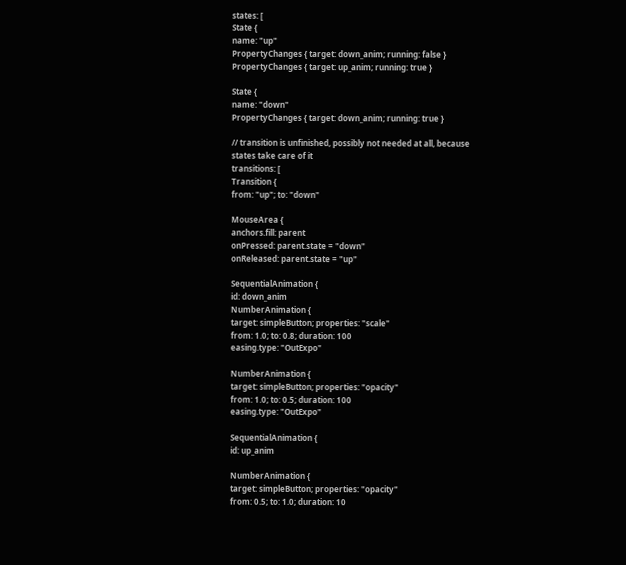states: [
State {
name: "up"
PropertyChanges { target: down_anim; running: false }
PropertyChanges { target: up_anim; running: true }

State {
name: "down"
PropertyChanges { target: down_anim; running: true }

// transition is unfinished, possibly not needed at all, because states take care of it
transitions: [
Transition {
from: "up"; to: "down"

MouseArea {
anchors.fill: parent
onPressed: parent.state = "down"
onReleased: parent.state = "up"

SequentialAnimation {
id: down_anim
NumberAnimation {
target: simpleButton; properties: "scale"
from: 1.0; to: 0.8; duration: 100
easing.type: "OutExpo"

NumberAnimation {
target: simpleButton; properties: "opacity"
from: 1.0; to: 0.5; duration: 100
easing.type: "OutExpo"

SequentialAnimation {
id: up_anim

NumberAnimation {
target: simpleButton; properties: "opacity"
from: 0.5; to: 1.0; duration: 10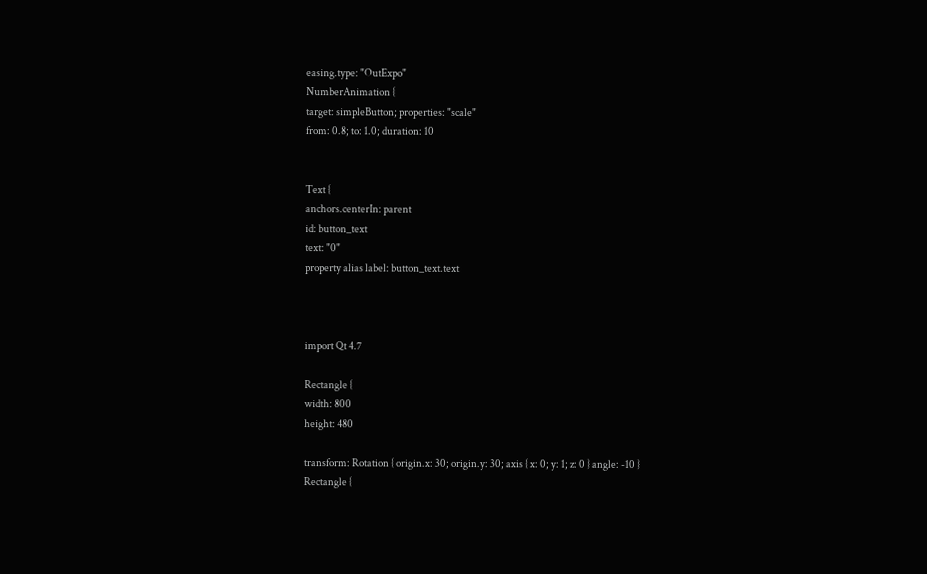easing.type: "OutExpo"
NumberAnimation {
target: simpleButton; properties: "scale"
from: 0.8; to: 1.0; duration: 10


Text {
anchors.centerIn: parent
id: button_text
text: "0"
property alias label: button_text.text



import Qt 4.7

Rectangle {
width: 800
height: 480

transform: Rotation { origin.x: 30; origin.y: 30; axis { x: 0; y: 1; z: 0 } angle: -10 }
Rectangle {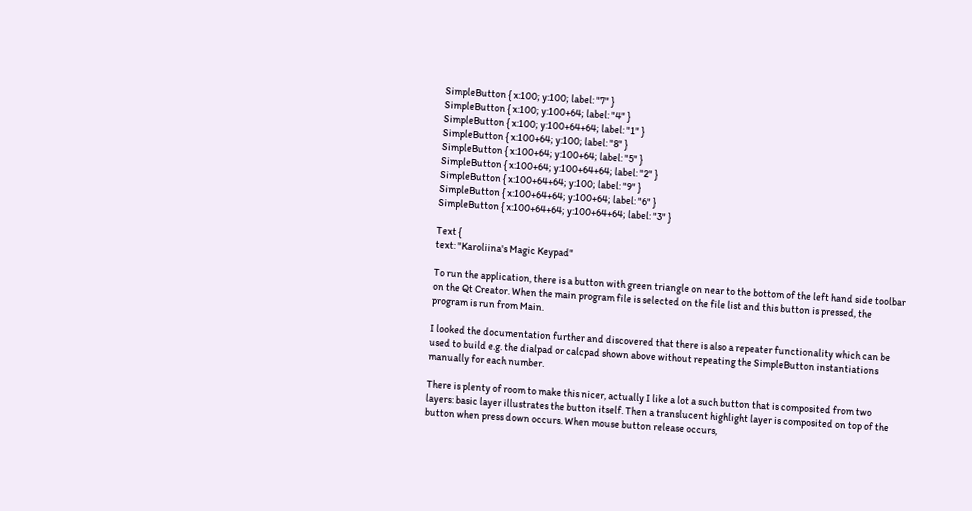SimpleButton { x:100; y:100; label: "7" }
SimpleButton { x:100; y:100+64; label: "4" }
SimpleButton { x:100; y:100+64+64; label: "1" }
SimpleButton { x:100+64; y:100; label: "8" }
SimpleButton { x:100+64; y:100+64; label: "5" }
SimpleButton { x:100+64; y:100+64+64; label: "2" }
SimpleButton { x:100+64+64; y:100; label: "9" }
SimpleButton { x:100+64+64; y:100+64; label: "6" }
SimpleButton { x:100+64+64; y:100+64+64; label: "3" }

Text {
text: "Karoliina's Magic Keypad"

To run the application, there is a button with green triangle on near to the bottom of the left hand side toolbar on the Qt Creator. When the main program file is selected on the file list and this button is pressed, the program is run from Main.

I looked the documentation further and discovered that there is also a repeater functionality which can be used to build e.g. the dialpad or calcpad shown above without repeating the SimpleButton instantiations manually for each number.

There is plenty of room to make this nicer, actually I like a lot a such button that is composited from two layers: basic layer illustrates the button itself. Then a translucent highlight layer is composited on top of the button when press down occurs. When mouse button release occurs,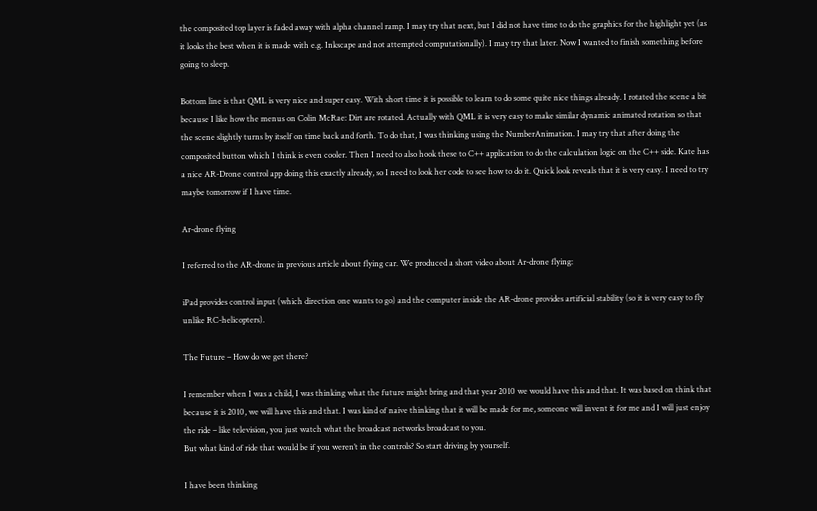the composited top layer is faded away with alpha channel ramp. I may try that next, but I did not have time to do the graphics for the highlight yet (as it looks the best when it is made with e.g. Inkscape and not attempted computationally). I may try that later. Now I wanted to finish something before going to sleep.

Bottom line is that QML is very nice and super easy. With short time it is possible to learn to do some quite nice things already. I rotated the scene a bit because I like how the menus on Colin McRae: Dirt are rotated. Actually with QML it is very easy to make similar dynamic animated rotation so that the scene slightly turns by itself on time back and forth. To do that, I was thinking using the NumberAnimation. I may try that after doing the composited button which I think is even cooler. Then I need to also hook these to C++ application to do the calculation logic on the C++ side. Kate has a nice AR-Drone control app doing this exactly already, so I need to look her code to see how to do it. Quick look reveals that it is very easy. I need to try maybe tomorrow if I have time.

Ar-drone flying

I referred to the AR-drone in previous article about flying car. We produced a short video about Ar-drone flying:

iPad provides control input (which direction one wants to go) and the computer inside the AR-drone provides artificial stability (so it is very easy to fly unlike RC-helicopters).

The Future – How do we get there?

I remember when I was a child, I was thinking what the future might bring and that year 2010 we would have this and that. It was based on think that because it is 2010, we will have this and that. I was kind of naive thinking that it will be made for me, someone will invent it for me and I will just enjoy the ride – like television, you just watch what the broadcast networks broadcast to you.
But what kind of ride that would be if you weren’t in the controls? So start driving by yourself.

I have been thinking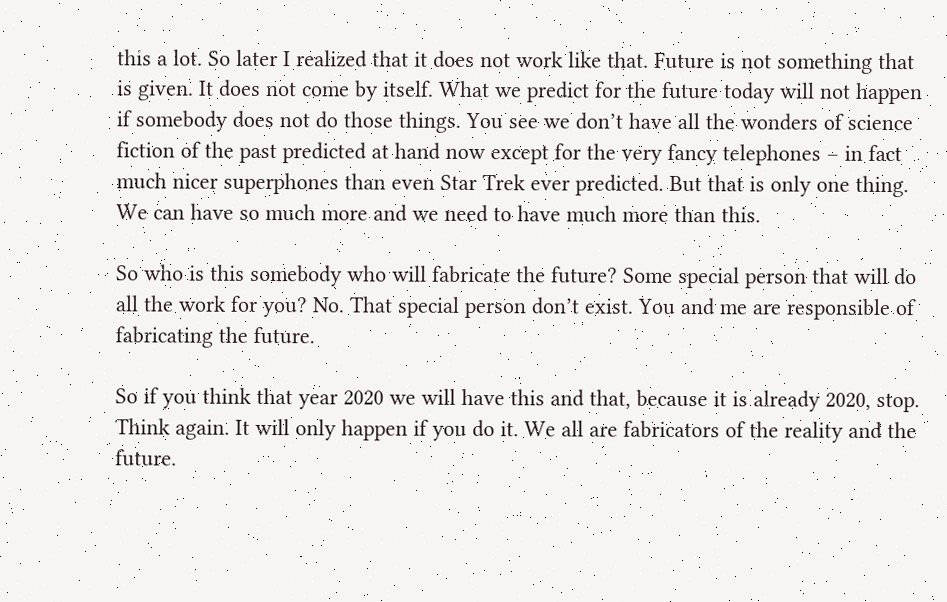this a lot. So later I realized that it does not work like that. Future is not something that is given. It does not come by itself. What we predict for the future today will not happen if somebody does not do those things. You see we don’t have all the wonders of science fiction of the past predicted at hand now except for the very fancy telephones – in fact much nicer superphones than even Star Trek ever predicted. But that is only one thing. We can have so much more and we need to have much more than this.

So who is this somebody who will fabricate the future? Some special person that will do all the work for you? No. That special person don’t exist. You and me are responsible of fabricating the future.

So if you think that year 2020 we will have this and that, because it is already 2020, stop. Think again. It will only happen if you do it. We all are fabricators of the reality and the future.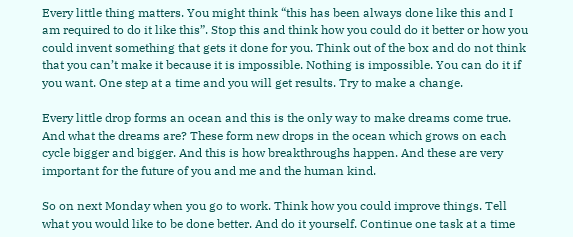Every little thing matters. You might think “this has been always done like this and I am required to do it like this”. Stop this and think how you could do it better or how you could invent something that gets it done for you. Think out of the box and do not think that you can’t make it because it is impossible. Nothing is impossible. You can do it if you want. One step at a time and you will get results. Try to make a change.

Every little drop forms an ocean and this is the only way to make dreams come true. And what the dreams are? These form new drops in the ocean which grows on each cycle bigger and bigger. And this is how breakthroughs happen. And these are very important for the future of you and me and the human kind.

So on next Monday when you go to work. Think how you could improve things. Tell what you would like to be done better. And do it yourself. Continue one task at a time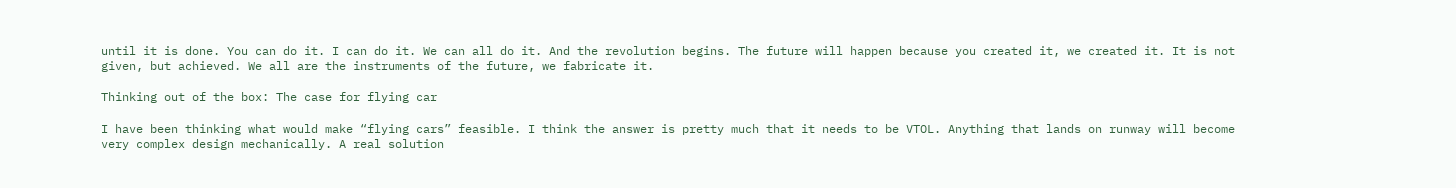until it is done. You can do it. I can do it. We can all do it. And the revolution begins. The future will happen because you created it, we created it. It is not given, but achieved. We all are the instruments of the future, we fabricate it.

Thinking out of the box: The case for flying car

I have been thinking what would make “flying cars” feasible. I think the answer is pretty much that it needs to be VTOL. Anything that lands on runway will become very complex design mechanically. A real solution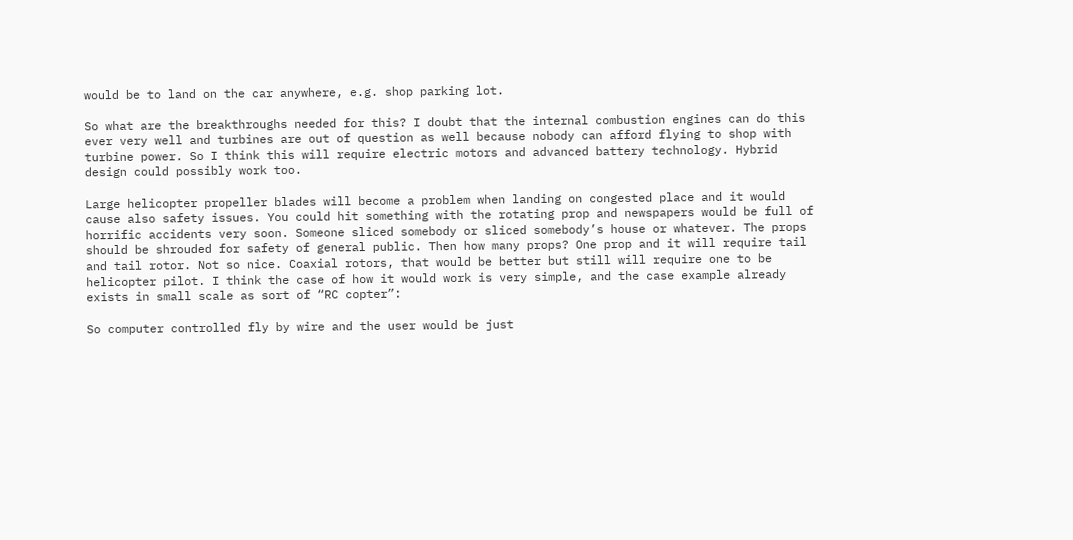would be to land on the car anywhere, e.g. shop parking lot.

So what are the breakthroughs needed for this? I doubt that the internal combustion engines can do this ever very well and turbines are out of question as well because nobody can afford flying to shop with turbine power. So I think this will require electric motors and advanced battery technology. Hybrid design could possibly work too.

Large helicopter propeller blades will become a problem when landing on congested place and it would cause also safety issues. You could hit something with the rotating prop and newspapers would be full of horrific accidents very soon. Someone sliced somebody or sliced somebody’s house or whatever. The props should be shrouded for safety of general public. Then how many props? One prop and it will require tail and tail rotor. Not so nice. Coaxial rotors, that would be better but still will require one to be helicopter pilot. I think the case of how it would work is very simple, and the case example already exists in small scale as sort of “RC copter”:

So computer controlled fly by wire and the user would be just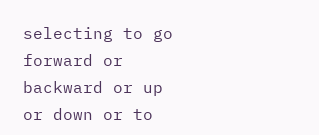selecting to go forward or backward or up or down or to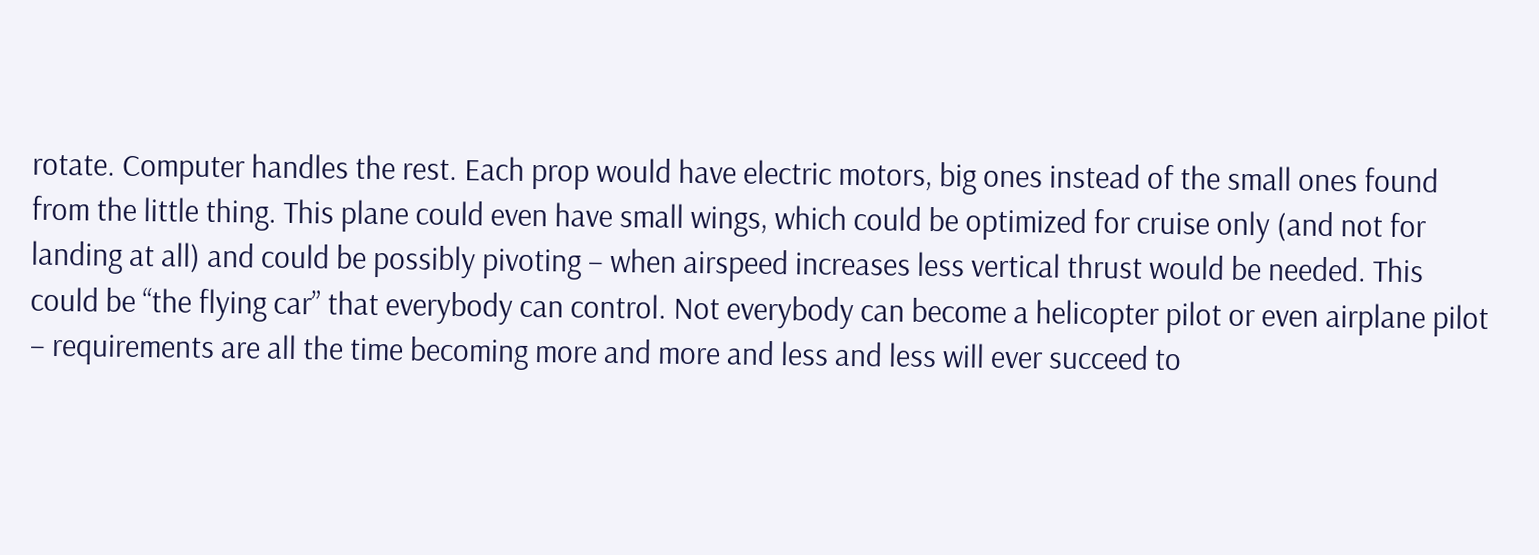rotate. Computer handles the rest. Each prop would have electric motors, big ones instead of the small ones found from the little thing. This plane could even have small wings, which could be optimized for cruise only (and not for landing at all) and could be possibly pivoting – when airspeed increases less vertical thrust would be needed. This could be “the flying car” that everybody can control. Not everybody can become a helicopter pilot or even airplane pilot – requirements are all the time becoming more and more and less and less will ever succeed to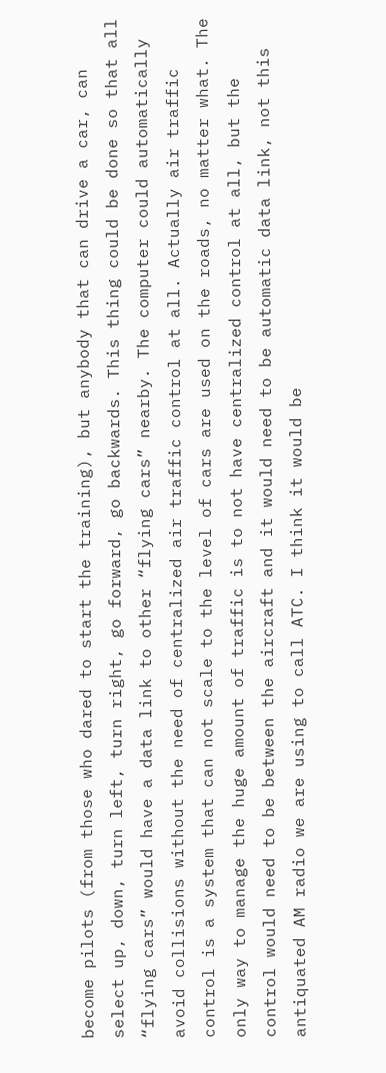become pilots (from those who dared to start the training), but anybody that can drive a car, can select up, down, turn left, turn right, go forward, go backwards. This thing could be done so that all “flying cars” would have a data link to other “flying cars” nearby. The computer could automatically avoid collisions without the need of centralized air traffic control at all. Actually air traffic control is a system that can not scale to the level of cars are used on the roads, no matter what. The only way to manage the huge amount of traffic is to not have centralized control at all, but the control would need to be between the aircraft and it would need to be automatic data link, not this antiquated AM radio we are using to call ATC. I think it would be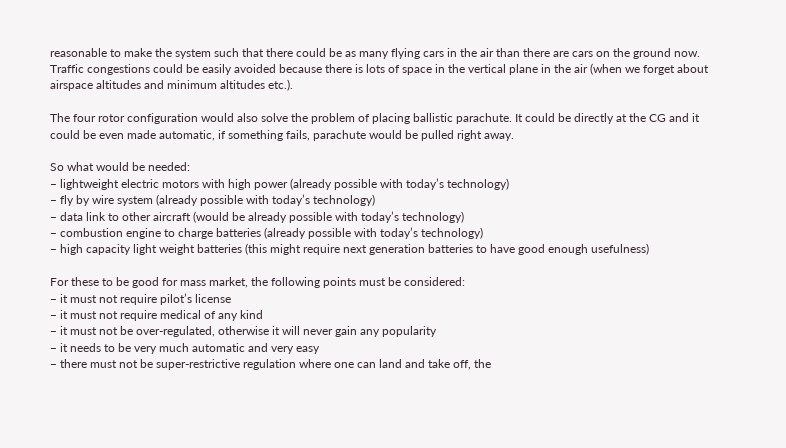reasonable to make the system such that there could be as many flying cars in the air than there are cars on the ground now. Traffic congestions could be easily avoided because there is lots of space in the vertical plane in the air (when we forget about airspace altitudes and minimum altitudes etc.).

The four rotor configuration would also solve the problem of placing ballistic parachute. It could be directly at the CG and it could be even made automatic, if something fails, parachute would be pulled right away.

So what would be needed:
– lightweight electric motors with high power (already possible with today’s technology)
– fly by wire system (already possible with today’s technology)
– data link to other aircraft (would be already possible with today’s technology)
– combustion engine to charge batteries (already possible with today’s technology)
– high capacity light weight batteries (this might require next generation batteries to have good enough usefulness)

For these to be good for mass market, the following points must be considered:
– it must not require pilot’s license
– it must not require medical of any kind
– it must not be over-regulated, otherwise it will never gain any popularity
– it needs to be very much automatic and very easy
– there must not be super-restrictive regulation where one can land and take off, the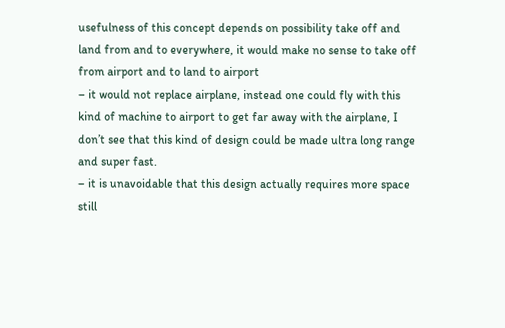usefulness of this concept depends on possibility take off and land from and to everywhere, it would make no sense to take off from airport and to land to airport
– it would not replace airplane, instead one could fly with this kind of machine to airport to get far away with the airplane, I don’t see that this kind of design could be made ultra long range and super fast.
– it is unavoidable that this design actually requires more space still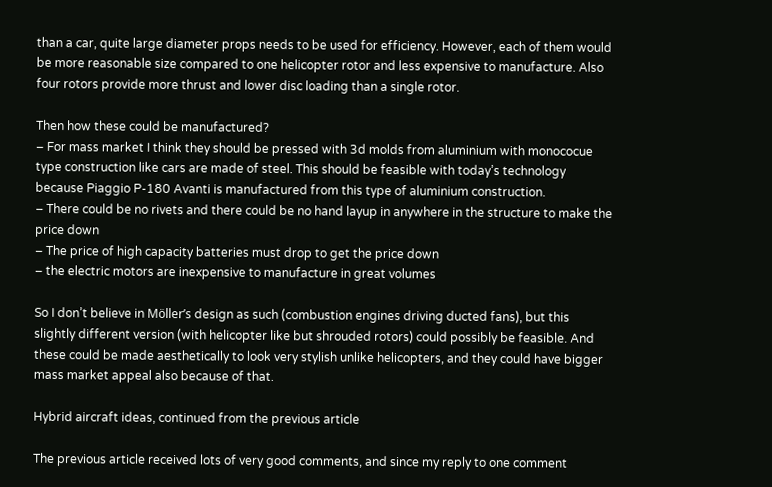than a car, quite large diameter props needs to be used for efficiency. However, each of them would be more reasonable size compared to one helicopter rotor and less expensive to manufacture. Also four rotors provide more thrust and lower disc loading than a single rotor.

Then how these could be manufactured?
– For mass market I think they should be pressed with 3d molds from aluminium with monococue type construction like cars are made of steel. This should be feasible with today’s technology because Piaggio P-180 Avanti is manufactured from this type of aluminium construction.
– There could be no rivets and there could be no hand layup in anywhere in the structure to make the price down
– The price of high capacity batteries must drop to get the price down
– the electric motors are inexpensive to manufacture in great volumes

So I don’t believe in Möller’s design as such (combustion engines driving ducted fans), but this slightly different version (with helicopter like but shrouded rotors) could possibly be feasible. And these could be made aesthetically to look very stylish unlike helicopters, and they could have bigger mass market appeal also because of that.

Hybrid aircraft ideas, continued from the previous article

The previous article received lots of very good comments, and since my reply to one comment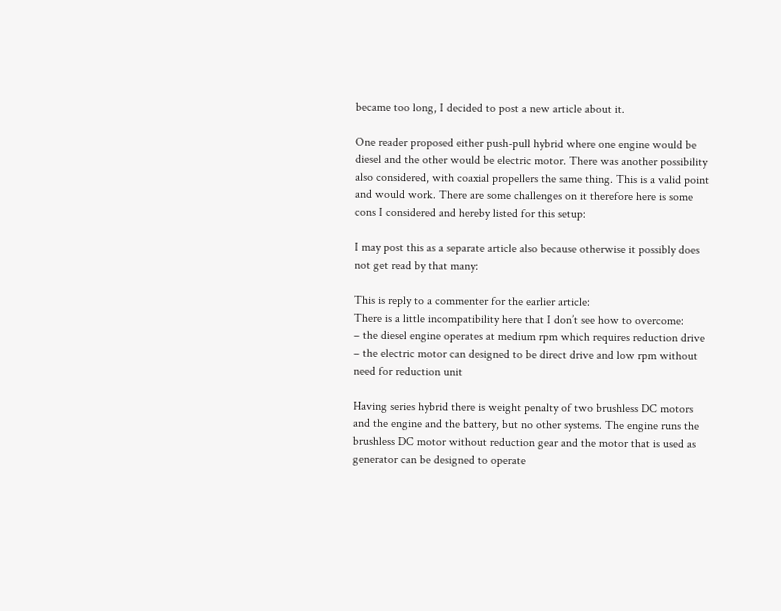became too long, I decided to post a new article about it.

One reader proposed either push-pull hybrid where one engine would be diesel and the other would be electric motor. There was another possibility also considered, with coaxial propellers the same thing. This is a valid point and would work. There are some challenges on it therefore here is some cons I considered and hereby listed for this setup:

I may post this as a separate article also because otherwise it possibly does not get read by that many:

This is reply to a commenter for the earlier article:
There is a little incompatibility here that I don’t see how to overcome:
– the diesel engine operates at medium rpm which requires reduction drive
– the electric motor can designed to be direct drive and low rpm without need for reduction unit

Having series hybrid there is weight penalty of two brushless DC motors and the engine and the battery, but no other systems. The engine runs the brushless DC motor without reduction gear and the motor that is used as generator can be designed to operate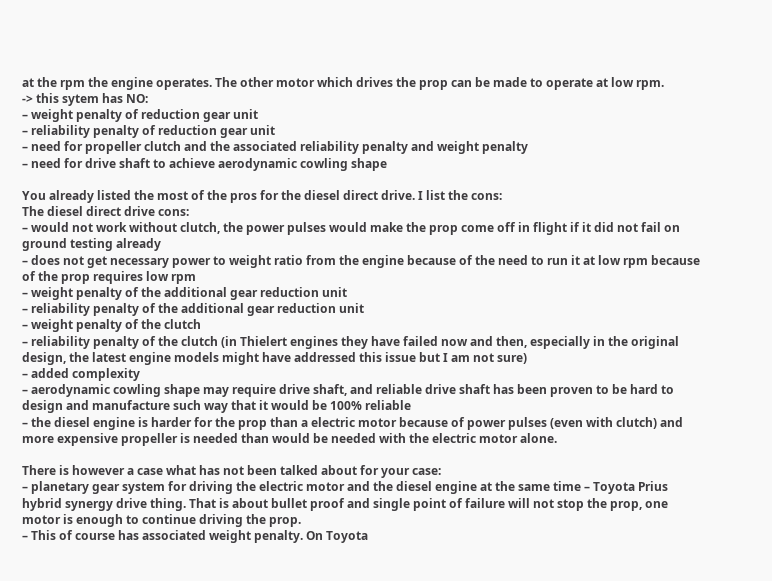at the rpm the engine operates. The other motor which drives the prop can be made to operate at low rpm.
-> this sytem has NO:
– weight penalty of reduction gear unit
– reliability penalty of reduction gear unit
– need for propeller clutch and the associated reliability penalty and weight penalty
– need for drive shaft to achieve aerodynamic cowling shape

You already listed the most of the pros for the diesel direct drive. I list the cons:
The diesel direct drive cons:
– would not work without clutch, the power pulses would make the prop come off in flight if it did not fail on ground testing already
– does not get necessary power to weight ratio from the engine because of the need to run it at low rpm because of the prop requires low rpm
– weight penalty of the additional gear reduction unit
– reliability penalty of the additional gear reduction unit
– weight penalty of the clutch
– reliability penalty of the clutch (in Thielert engines they have failed now and then, especially in the original design, the latest engine models might have addressed this issue but I am not sure)
– added complexity
– aerodynamic cowling shape may require drive shaft, and reliable drive shaft has been proven to be hard to design and manufacture such way that it would be 100% reliable
– the diesel engine is harder for the prop than a electric motor because of power pulses (even with clutch) and more expensive propeller is needed than would be needed with the electric motor alone.

There is however a case what has not been talked about for your case:
– planetary gear system for driving the electric motor and the diesel engine at the same time – Toyota Prius hybrid synergy drive thing. That is about bullet proof and single point of failure will not stop the prop, one motor is enough to continue driving the prop.
– This of course has associated weight penalty. On Toyota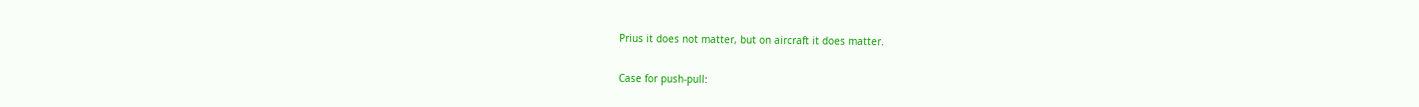Prius it does not matter, but on aircraft it does matter.

Case for push-pull: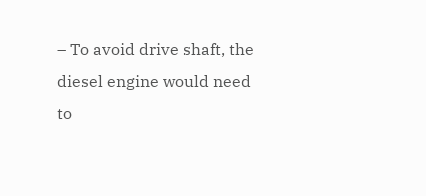– To avoid drive shaft, the diesel engine would need to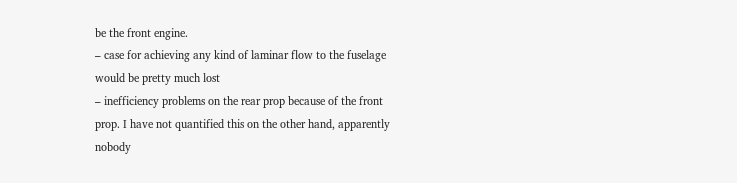be the front engine.
– case for achieving any kind of laminar flow to the fuselage would be pretty much lost
– inefficiency problems on the rear prop because of the front prop. I have not quantified this on the other hand, apparently nobody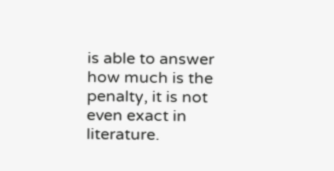is able to answer how much is the penalty, it is not even exact in literature.